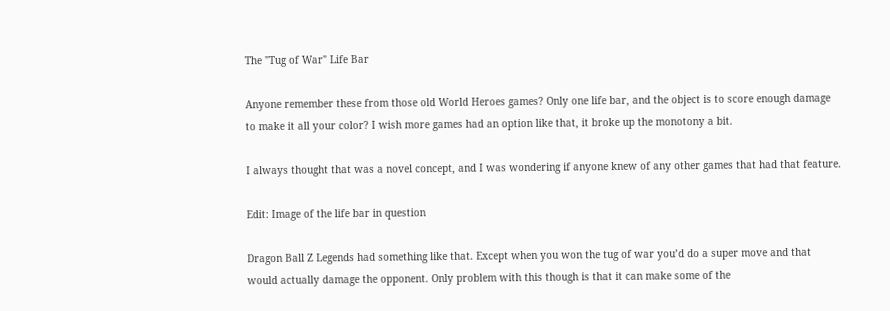The "Tug of War" Life Bar

Anyone remember these from those old World Heroes games? Only one life bar, and the object is to score enough damage to make it all your color? I wish more games had an option like that, it broke up the monotony a bit.

I always thought that was a novel concept, and I was wondering if anyone knew of any other games that had that feature.

Edit: Image of the life bar in question

Dragon Ball Z Legends had something like that. Except when you won the tug of war you’d do a super move and that would actually damage the opponent. Only problem with this though is that it can make some of the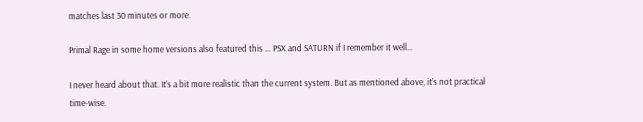matches last 30 minutes or more.

Primal Rage in some home versions also featured this … PSX and SATURN if I remember it well…

I never heard about that. It’s a bit more realistic than the current system. But as mentioned above, it’s not practical time-wise.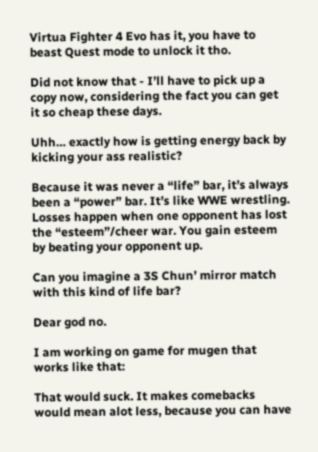Virtua Fighter 4 Evo has it, you have to beast Quest mode to unlock it tho.

Did not know that - I’ll have to pick up a copy now, considering the fact you can get it so cheap these days.

Uhh… exactly how is getting energy back by kicking your ass realistic?

Because it was never a “life” bar, it’s always been a “power” bar. It’s like WWE wrestling. Losses happen when one opponent has lost the “esteem”/cheer war. You gain esteem by beating your opponent up.

Can you imagine a 3S Chun’ mirror match with this kind of life bar?

Dear god no.

I am working on game for mugen that works like that:

That would suck. It makes comebacks would mean alot less, because you can have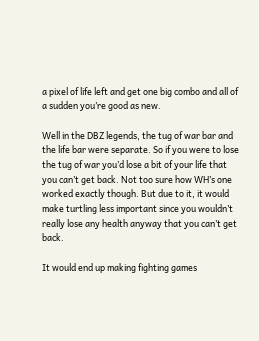a pixel of life left and get one big combo and all of a sudden you’re good as new.

Well in the DBZ legends, the tug of war bar and the life bar were separate. So if you were to lose the tug of war you’d lose a bit of your life that you can’t get back. Not too sure how WH’s one worked exactly though. But due to it, it would make turtling less important since you wouldn’t really lose any health anyway that you can’t get back.

It would end up making fighting games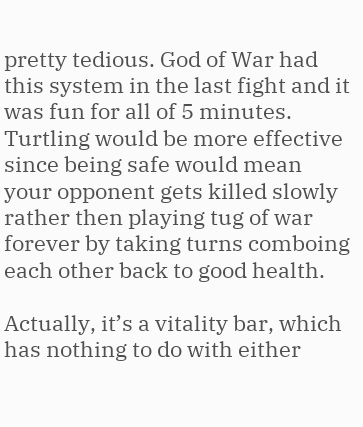pretty tedious. God of War had this system in the last fight and it was fun for all of 5 minutes. Turtling would be more effective since being safe would mean your opponent gets killed slowly rather then playing tug of war forever by taking turns comboing each other back to good health.

Actually, it’s a vitality bar, which has nothing to do with either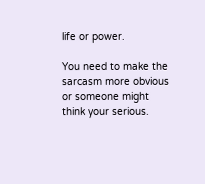life or power.

You need to make the sarcasm more obvious or someone might think your serious.